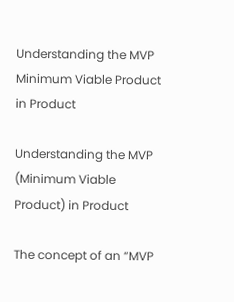Understanding the MVP Minimum Viable Product in Product

Understanding the MVP (Minimum Viable Product) in Product

The concept of an “MVP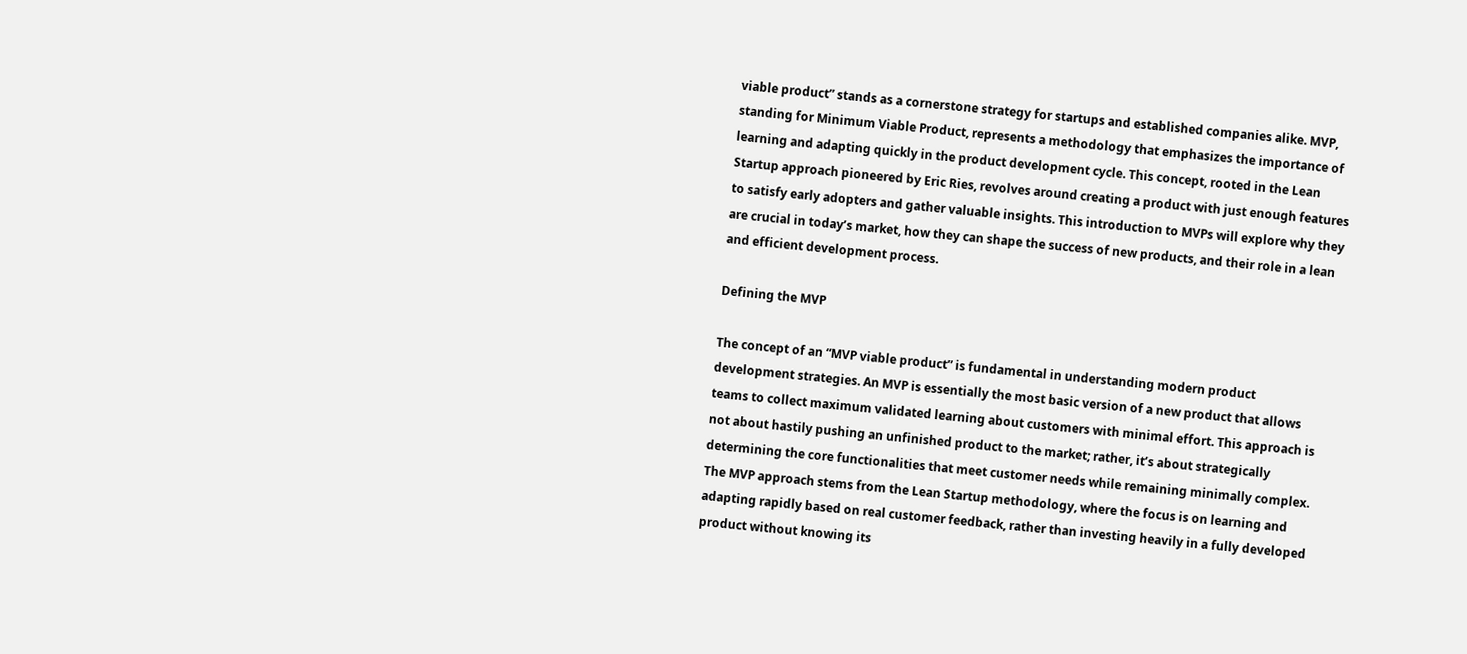viable product” stands as a cornerstone strategy for startups and established companies alike. MVP, standing for Minimum Viable Product, represents a methodology that emphasizes the importance of learning and adapting quickly in the product development cycle. This concept, rooted in the Lean Startup approach pioneered by Eric Ries, revolves around creating a product with just enough features to satisfy early adopters and gather valuable insights. This introduction to MVPs will explore why they are crucial in today’s market, how they can shape the success of new products, and their role in a lean and efficient development process.

Defining the MVP

The concept of an “MVP viable product” is fundamental in understanding modern product development strategies. An MVP is essentially the most basic version of a new product that allows teams to collect maximum validated learning about customers with minimal effort. This approach is not about hastily pushing an unfinished product to the market; rather, it’s about strategically determining the core functionalities that meet customer needs while remaining minimally complex. The MVP approach stems from the Lean Startup methodology, where the focus is on learning and adapting rapidly based on real customer feedback, rather than investing heavily in a fully developed product without knowing its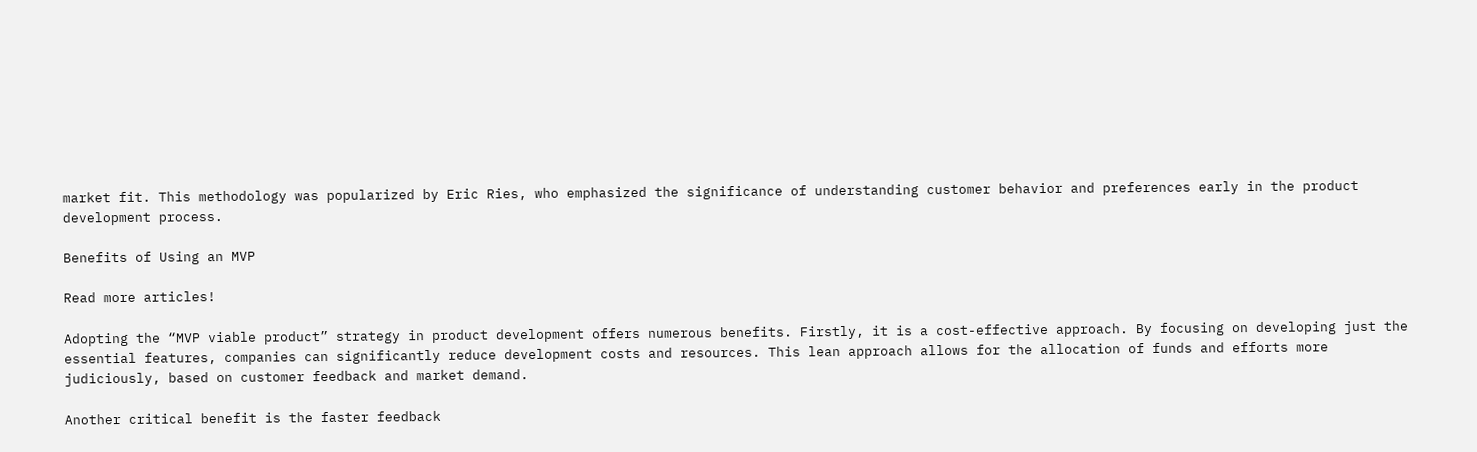market fit. This methodology was popularized by Eric Ries, who emphasized the significance of understanding customer behavior and preferences early in the product development process.

Benefits of Using an MVP

Read more articles!

Adopting the “MVP viable product” strategy in product development offers numerous benefits. Firstly, it is a cost-effective approach. By focusing on developing just the essential features, companies can significantly reduce development costs and resources. This lean approach allows for the allocation of funds and efforts more judiciously, based on customer feedback and market demand.

Another critical benefit is the faster feedback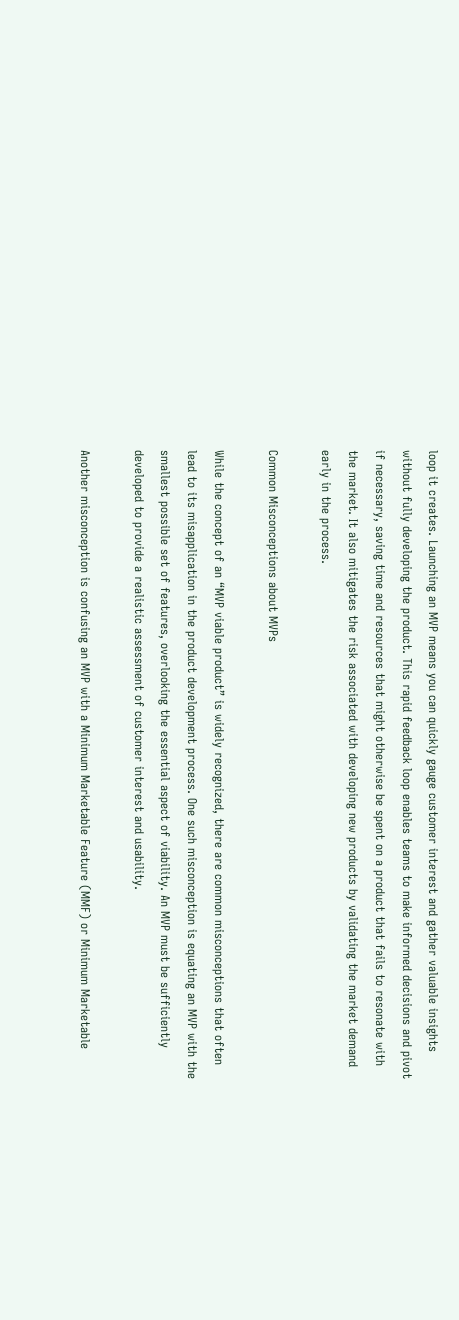loop it creates. Launching an MVP means you can quickly gauge customer interest and gather valuable insights without fully developing the product. This rapid feedback loop enables teams to make informed decisions and pivot if necessary, saving time and resources that might otherwise be spent on a product that fails to resonate with the market. It also mitigates the risk associated with developing new products by validating the market demand early in the process.

Common Misconceptions about MVPs

While the concept of an “MVP viable product” is widely recognized, there are common misconceptions that often lead to its misapplication in the product development process. One such misconception is equating an MVP with the smallest possible set of features, overlooking the essential aspect of viability. An MVP must be sufficiently developed to provide a realistic assessment of customer interest and usability.

Another misconception is confusing an MVP with a Minimum Marketable Feature (MMF) or Minimum Marketable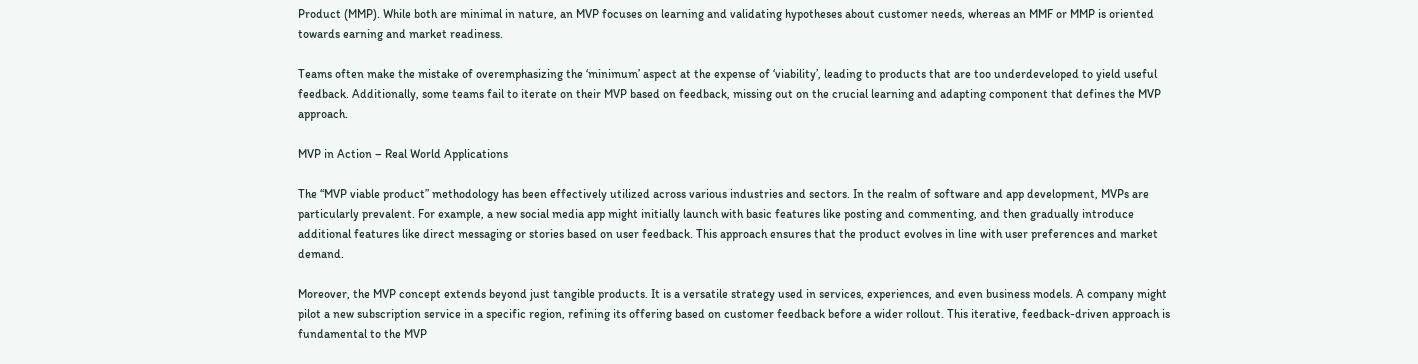Product (MMP). While both are minimal in nature, an MVP focuses on learning and validating hypotheses about customer needs, whereas an MMF or MMP is oriented towards earning and market readiness.

Teams often make the mistake of overemphasizing the ‘minimum’ aspect at the expense of ‘viability’, leading to products that are too underdeveloped to yield useful feedback. Additionally, some teams fail to iterate on their MVP based on feedback, missing out on the crucial learning and adapting component that defines the MVP approach.

MVP in Action – Real World Applications

The “MVP viable product” methodology has been effectively utilized across various industries and sectors. In the realm of software and app development, MVPs are particularly prevalent. For example, a new social media app might initially launch with basic features like posting and commenting, and then gradually introduce additional features like direct messaging or stories based on user feedback. This approach ensures that the product evolves in line with user preferences and market demand.

Moreover, the MVP concept extends beyond just tangible products. It is a versatile strategy used in services, experiences, and even business models. A company might pilot a new subscription service in a specific region, refining its offering based on customer feedback before a wider rollout. This iterative, feedback-driven approach is fundamental to the MVP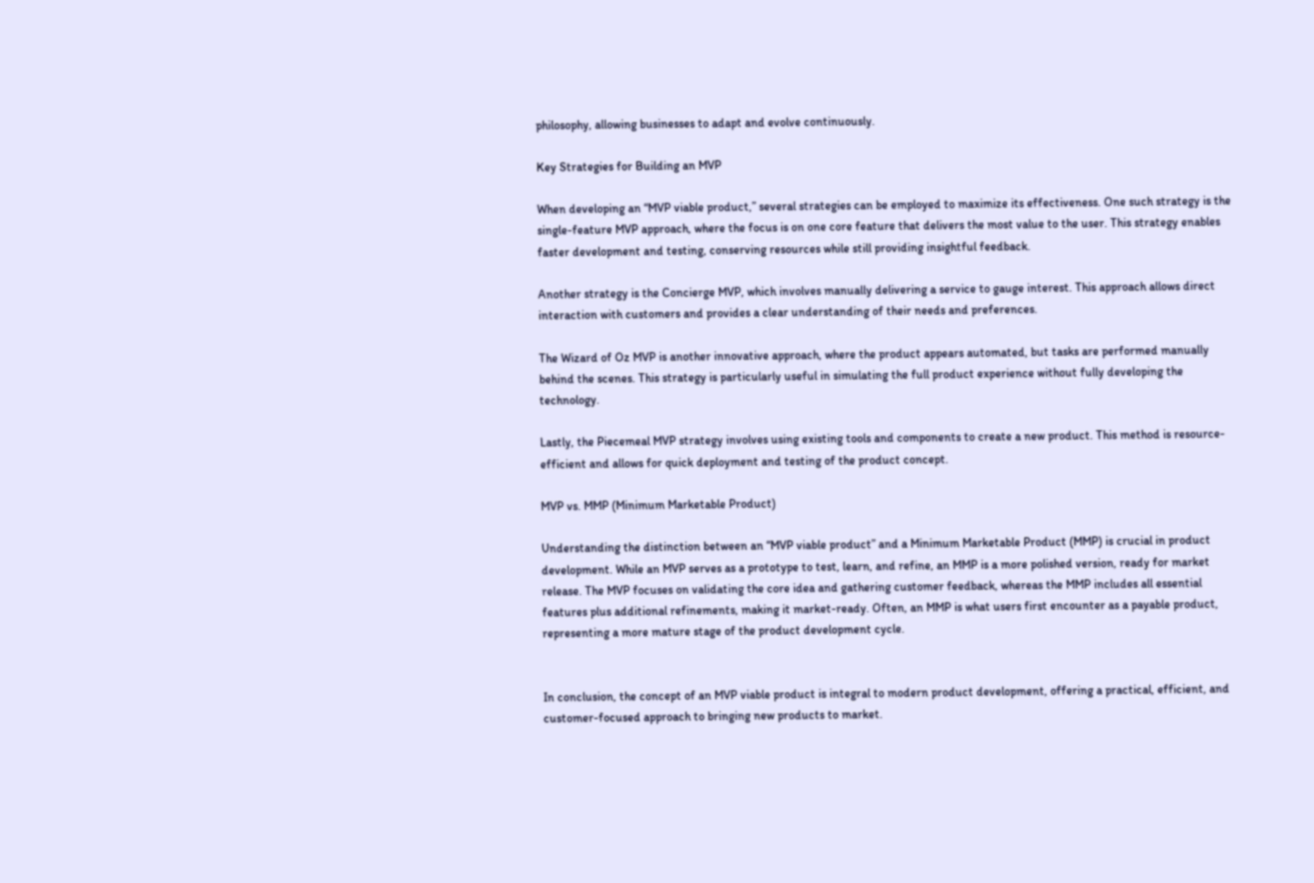philosophy, allowing businesses to adapt and evolve continuously.

Key Strategies for Building an MVP

When developing an “MVP viable product,” several strategies can be employed to maximize its effectiveness. One such strategy is the single-feature MVP approach, where the focus is on one core feature that delivers the most value to the user. This strategy enables faster development and testing, conserving resources while still providing insightful feedback.

Another strategy is the Concierge MVP, which involves manually delivering a service to gauge interest. This approach allows direct interaction with customers and provides a clear understanding of their needs and preferences.

The Wizard of Oz MVP is another innovative approach, where the product appears automated, but tasks are performed manually behind the scenes. This strategy is particularly useful in simulating the full product experience without fully developing the technology.

Lastly, the Piecemeal MVP strategy involves using existing tools and components to create a new product. This method is resource-efficient and allows for quick deployment and testing of the product concept.

MVP vs. MMP (Minimum Marketable Product)

Understanding the distinction between an “MVP viable product” and a Minimum Marketable Product (MMP) is crucial in product development. While an MVP serves as a prototype to test, learn, and refine, an MMP is a more polished version, ready for market release. The MVP focuses on validating the core idea and gathering customer feedback, whereas the MMP includes all essential features plus additional refinements, making it market-ready. Often, an MMP is what users first encounter as a payable product, representing a more mature stage of the product development cycle.


In conclusion, the concept of an MVP viable product is integral to modern product development, offering a practical, efficient, and customer-focused approach to bringing new products to market.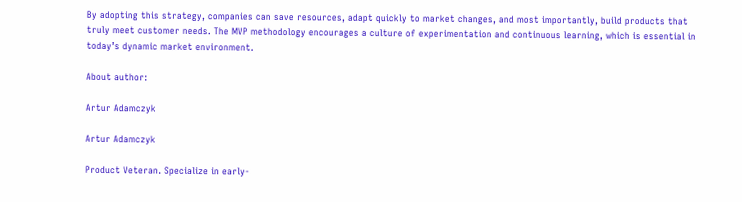By adopting this strategy, companies can save resources, adapt quickly to market changes, and most importantly, build products that truly meet customer needs. The MVP methodology encourages a culture of experimentation and continuous learning, which is essential in today’s dynamic market environment.

About author:

Artur Adamczyk

Artur Adamczyk

Product Veteran. Specialize in early-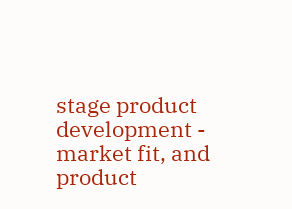stage product development - market fit, and product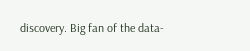discovery. Big fan of the data-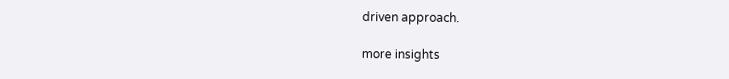driven approach.

more insights